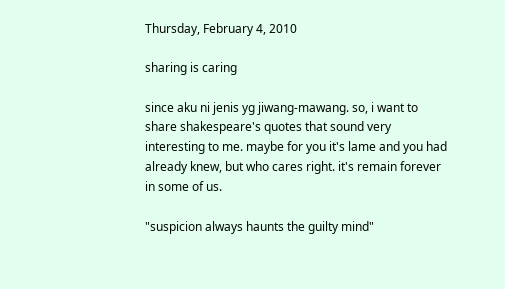Thursday, February 4, 2010

sharing is caring

since aku ni jenis yg jiwang-mawang. so, i want to share shakespeare's quotes that sound very interesting to me. maybe for you it's lame and you had already knew, but who cares right. it's remain forever in some of us.

"suspicion always haunts the guilty mind"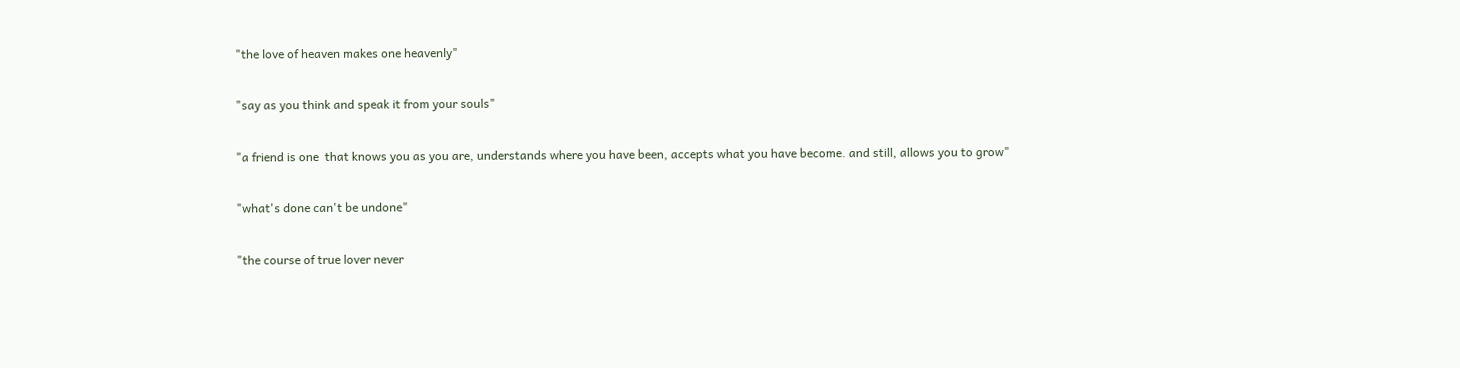"the love of heaven makes one heavenly"

"say as you think and speak it from your souls"

"a friend is one  that knows you as you are, understands where you have been, accepts what you have become. and still, allows you to grow"

"what's done can't be undone"

"the course of true lover never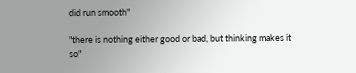did run smooth"

"there is nothing either good or bad, but thinking makes it so"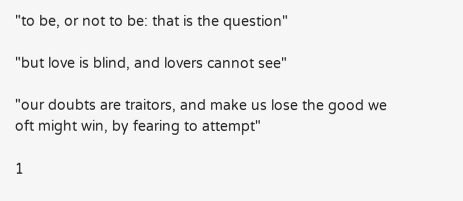"to be, or not to be: that is the question"

"but love is blind, and lovers cannot see"

"our doubts are traitors, and make us lose the good we oft might win, by fearing to attempt"

1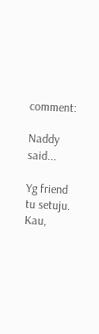comment:

Naddy said...

Yg friend tu setuju.
Kau,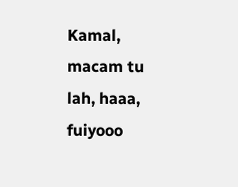Kamal, macam tu lah, haaa, fuiyooo